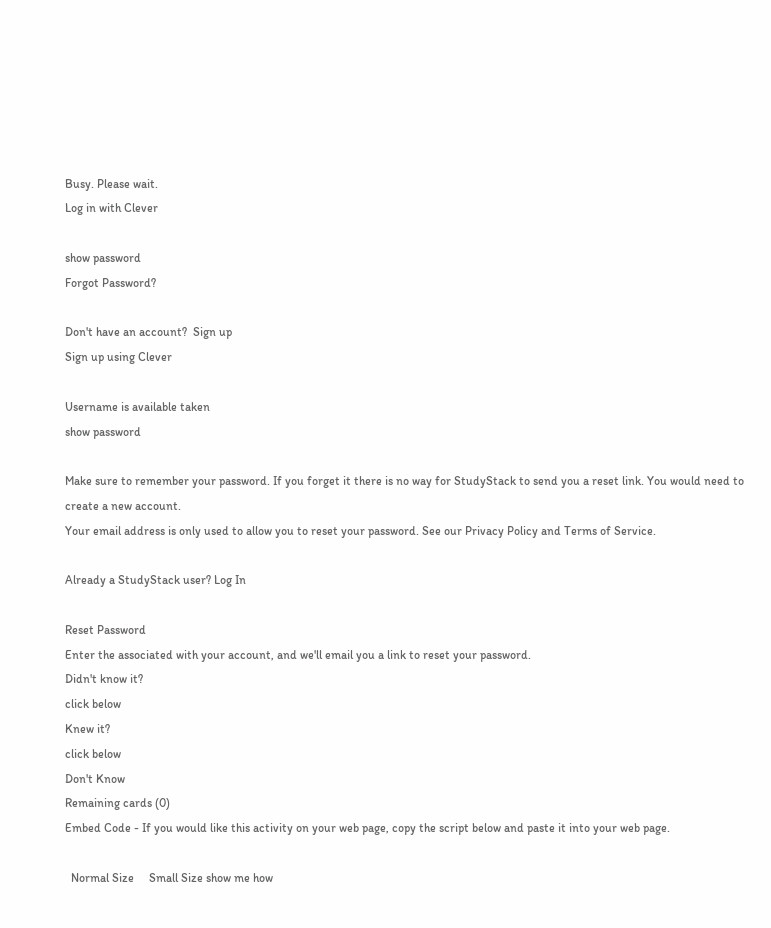Busy. Please wait.
Log in with Clever

show password
Forgot Password?

Don't have an account?  Sign up
Sign up using Clever

Username is available taken
show password

Make sure to remember your password. If you forget it there is no way for StudyStack to send you a reset link. You would need to create a new account.
Your email address is only used to allow you to reset your password. See our Privacy Policy and Terms of Service.

Already a StudyStack user? Log In

Reset Password
Enter the associated with your account, and we'll email you a link to reset your password.
Didn't know it?
click below
Knew it?
click below
Don't Know
Remaining cards (0)
Embed Code - If you would like this activity on your web page, copy the script below and paste it into your web page.

  Normal Size     Small Size show me how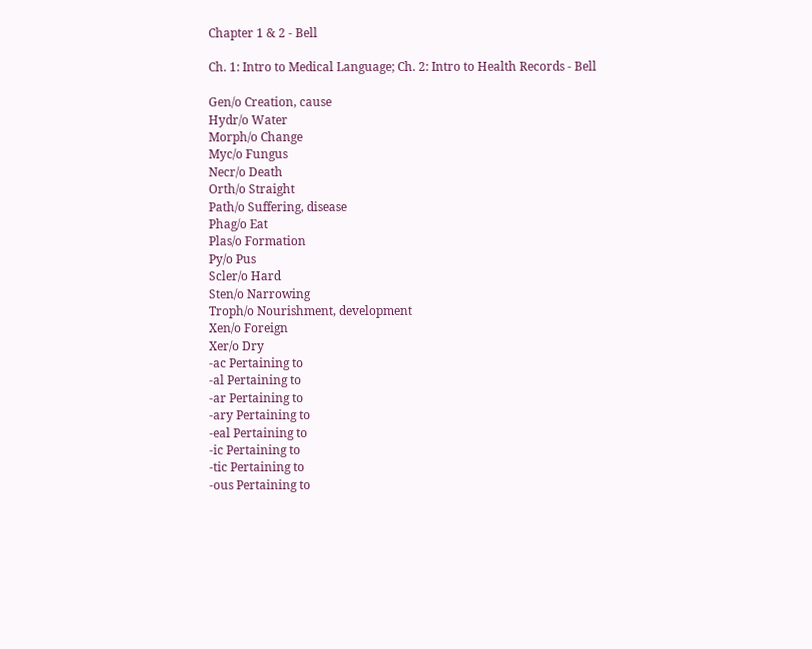Chapter 1 & 2 - Bell

Ch. 1: Intro to Medical Language; Ch. 2: Intro to Health Records - Bell

Gen/o Creation, cause
Hydr/o Water
Morph/o Change
Myc/o Fungus
Necr/o Death
Orth/o Straight
Path/o Suffering, disease
Phag/o Eat
Plas/o Formation
Py/o Pus
Scler/o Hard
Sten/o Narrowing
Troph/o Nourishment, development
Xen/o Foreign
Xer/o Dry
-ac Pertaining to
-al Pertaining to
-ar Pertaining to
-ary Pertaining to
-eal Pertaining to
-ic Pertaining to
-tic Pertaining to
-ous Pertaining to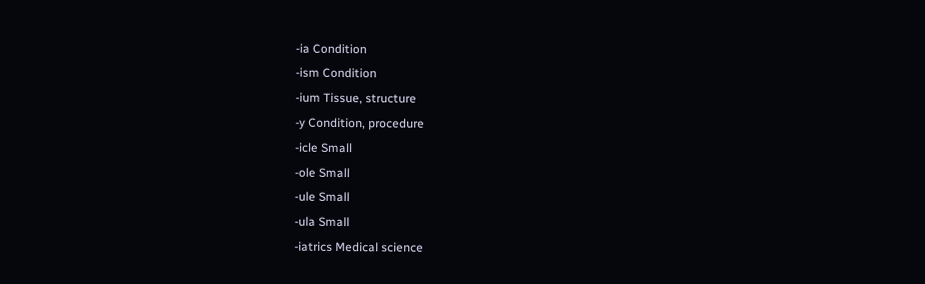-ia Condition
-ism Condition
-ium Tissue, structure
-y Condition, procedure
-icle Small
-ole Small
-ule Small
-ula Small
-iatrics Medical science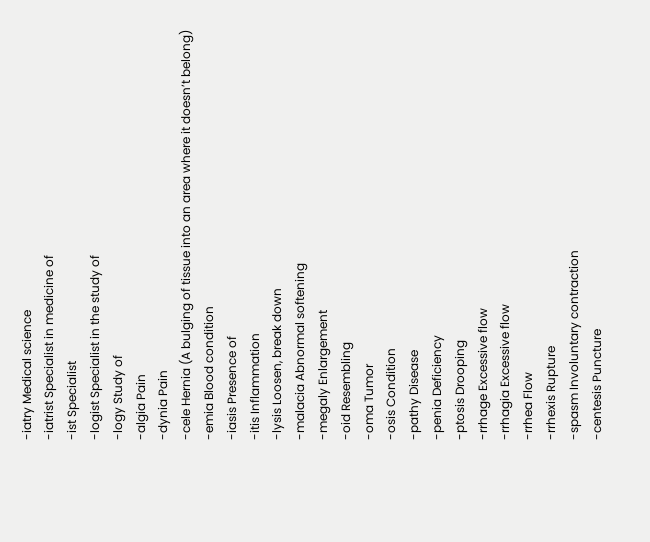-iatry Medical science
-iatrist Specialist in medicine of
-ist Specialist
-logist Specialist in the study of
-logy Study of
-algia Pain
-dynia Pain
-cele Hernia (A bulging of tissue into an area where it doesn’t belong)
-emia Blood condition
-iasis Presence of
-itis Inflammation
-lysis Loosen, break down
-malacia Abnormal softening
-megaly Enlargement
-oid Resembling
-oma Tumor
-osis Condition
-pathy Disease
-penia Deficiency
-ptosis Drooping
-rrhage Excessive flow
-rrhagia Excessive flow
-rrhea Flow
-rrhexis Rupture
-spasm Involuntary contraction
-centesis Puncture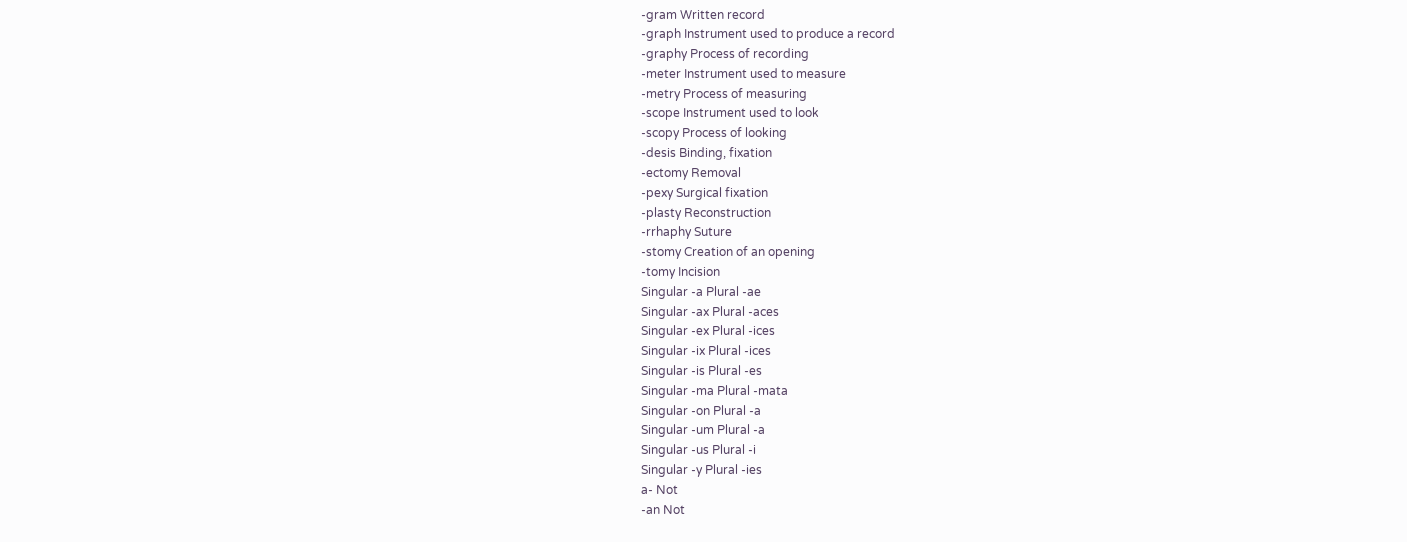-gram Written record
-graph Instrument used to produce a record
-graphy Process of recording
-meter Instrument used to measure
-metry Process of measuring
-scope Instrument used to look
-scopy Process of looking
-desis Binding, fixation
-ectomy Removal
-pexy Surgical fixation
-plasty Reconstruction
-rrhaphy Suture
-stomy Creation of an opening
-tomy Incision
Singular -a Plural -ae
Singular -ax Plural -aces
Singular -ex Plural -ices
Singular -ix Plural -ices
Singular -is Plural -es
Singular -ma Plural -mata
Singular -on Plural -a
Singular -um Plural -a
Singular -us Plural -i
Singular -y Plural -ies
a- Not
-an Not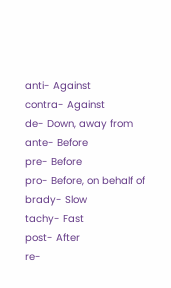anti- Against
contra- Against
de- Down, away from
ante- Before
pre- Before
pro- Before, on behalf of
brady- Slow
tachy- Fast
post- After
re-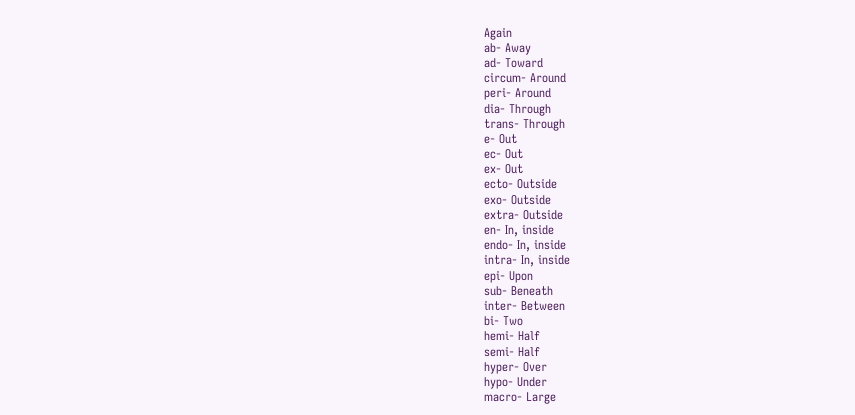Again
ab- Away
ad- Toward
circum- Around
peri- Around
dia- Through
trans- Through
e- Out
ec- Out
ex- Out
ecto- Outside
exo- Outside
extra- Outside
en- In, inside
endo- In, inside
intra- In, inside
epi- Upon
sub- Beneath
inter- Between
bi- Two
hemi- Half
semi- Half
hyper- Over
hypo- Under
macro- Large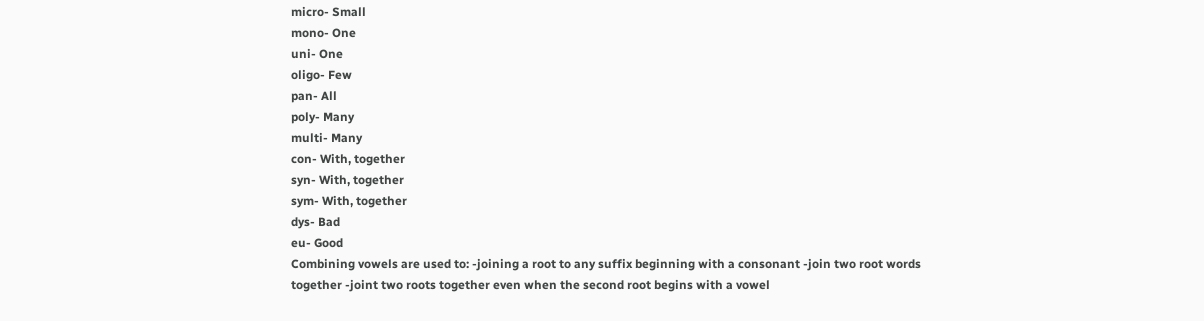micro- Small
mono- One
uni- One
oligo- Few
pan- All
poly- Many
multi- Many
con- With, together
syn- With, together
sym- With, together
dys- Bad
eu- Good
Combining vowels are used to: -joining a root to any suffix beginning with a consonant -join two root words together -joint two roots together even when the second root begins with a vowel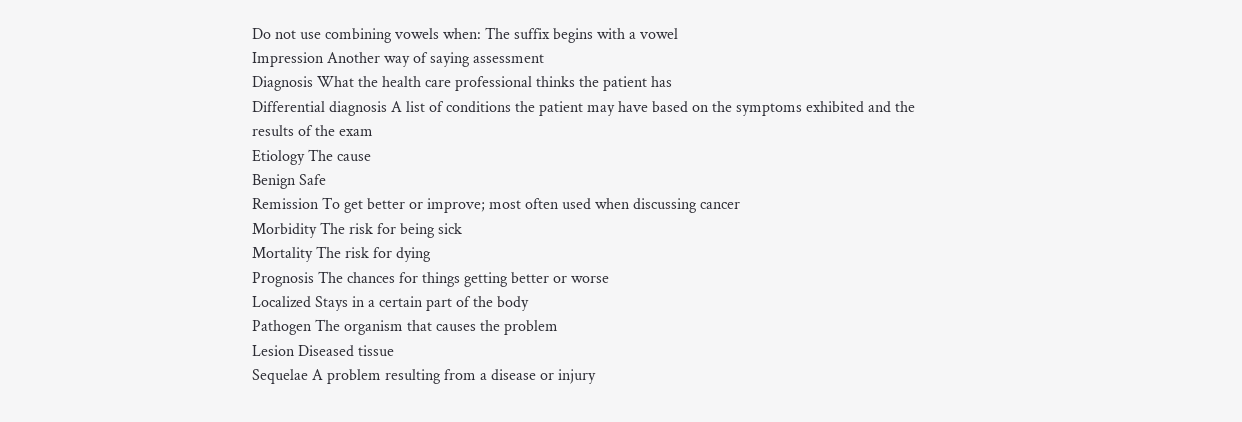Do not use combining vowels when: The suffix begins with a vowel
Impression Another way of saying assessment
Diagnosis What the health care professional thinks the patient has
Differential diagnosis A list of conditions the patient may have based on the symptoms exhibited and the results of the exam
Etiology The cause
Benign Safe
Remission To get better or improve; most often used when discussing cancer
Morbidity The risk for being sick
Mortality The risk for dying
Prognosis The chances for things getting better or worse
Localized Stays in a certain part of the body
Pathogen The organism that causes the problem
Lesion Diseased tissue
Sequelae A problem resulting from a disease or injury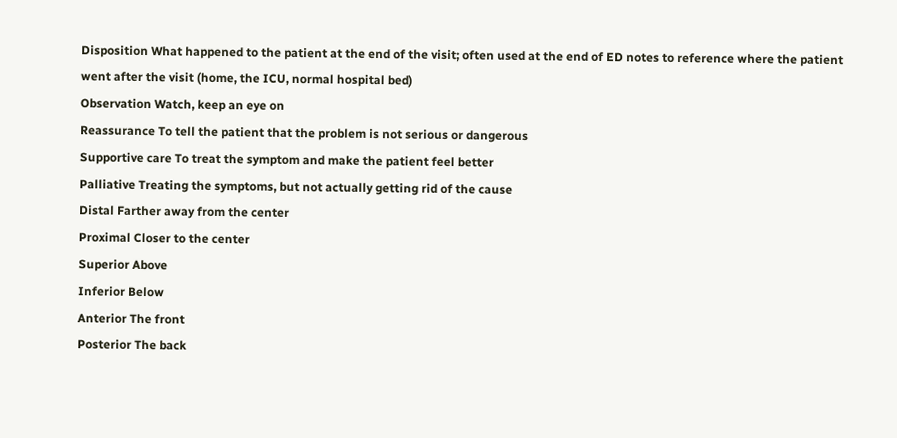Disposition What happened to the patient at the end of the visit; often used at the end of ED notes to reference where the patient went after the visit (home, the ICU, normal hospital bed)
Observation Watch, keep an eye on
Reassurance To tell the patient that the problem is not serious or dangerous
Supportive care To treat the symptom and make the patient feel better
Palliative Treating the symptoms, but not actually getting rid of the cause
Distal Farther away from the center
Proximal Closer to the center
Superior Above
Inferior Below
Anterior The front
Posterior The back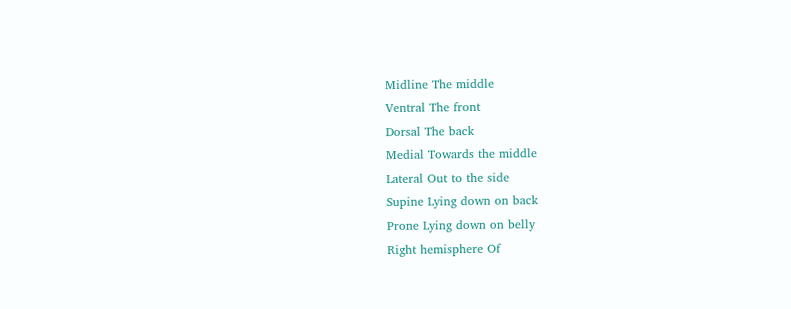Midline The middle
Ventral The front
Dorsal The back
Medial Towards the middle
Lateral Out to the side
Supine Lying down on back
Prone Lying down on belly
Right hemisphere Of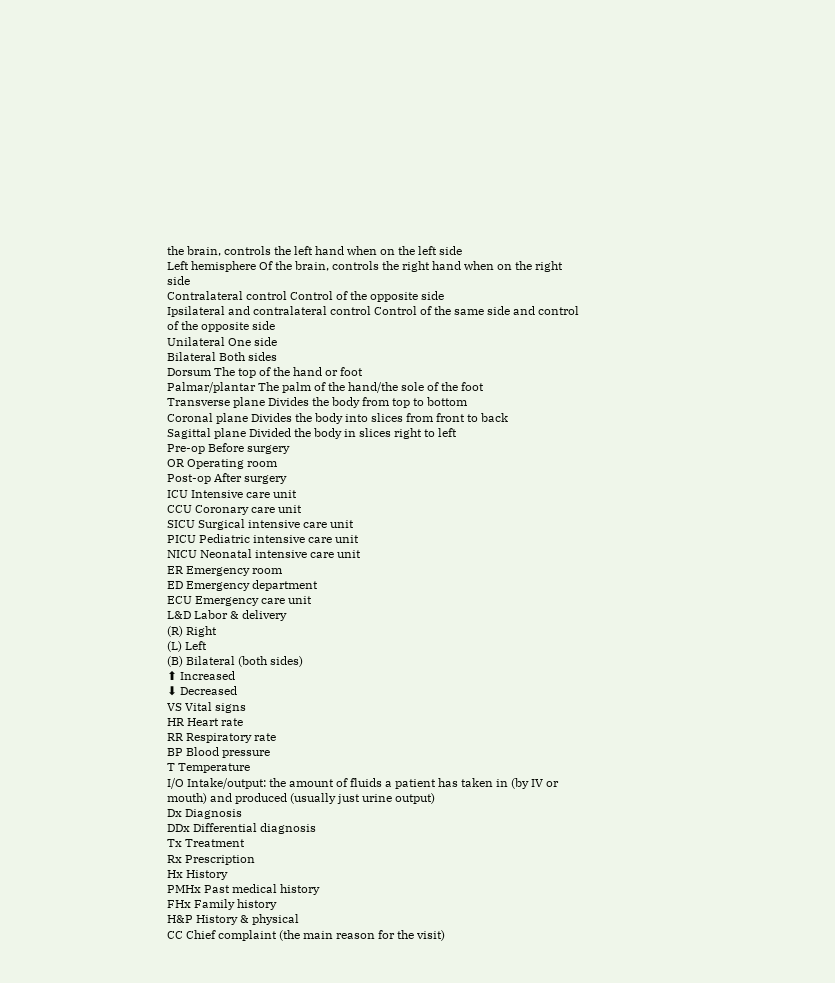the brain, controls the left hand when on the left side
Left hemisphere Of the brain, controls the right hand when on the right side
Contralateral control Control of the opposite side
Ipsilateral and contralateral control Control of the same side and control of the opposite side
Unilateral One side
Bilateral Both sides
Dorsum The top of the hand or foot
Palmar/plantar The palm of the hand/the sole of the foot
Transverse plane Divides the body from top to bottom
Coronal plane Divides the body into slices from front to back
Sagittal plane Divided the body in slices right to left
Pre-op Before surgery
OR Operating room
Post-op After surgery
ICU Intensive care unit
CCU Coronary care unit
SICU Surgical intensive care unit
PICU Pediatric intensive care unit
NICU Neonatal intensive care unit
ER Emergency room
ED Emergency department
ECU Emergency care unit
L&D Labor & delivery
(R) Right
(L) Left
(B) Bilateral (both sides)
⬆ Increased
⬇ Decreased
VS Vital signs
HR Heart rate
RR Respiratory rate
BP Blood pressure
T Temperature
I/O Intake/output: the amount of fluids a patient has taken in (by IV or mouth) and produced (usually just urine output)
Dx Diagnosis
DDx Differential diagnosis
Tx Treatment
Rx Prescription
Hx History
PMHx Past medical history
FHx Family history
H&P History & physical
CC Chief complaint (the main reason for the visit)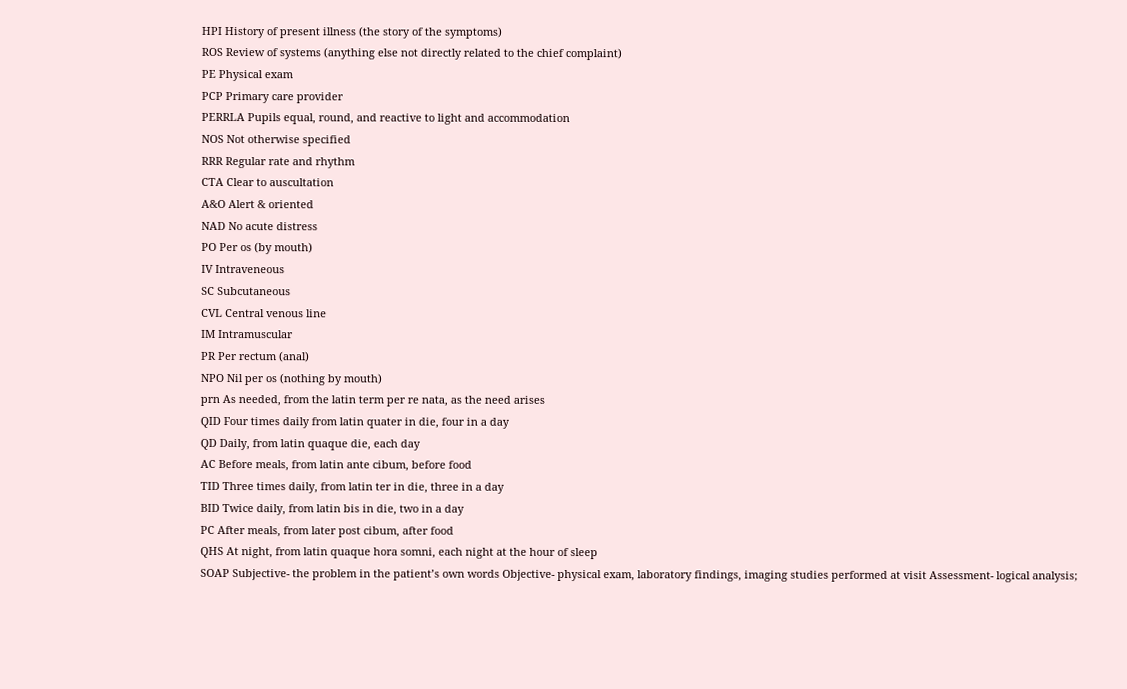HPI History of present illness (the story of the symptoms)
ROS Review of systems (anything else not directly related to the chief complaint)
PE Physical exam
PCP Primary care provider
PERRLA Pupils equal, round, and reactive to light and accommodation
NOS Not otherwise specified
RRR Regular rate and rhythm
CTA Clear to auscultation
A&O Alert & oriented
NAD No acute distress
PO Per os (by mouth)
IV Intraveneous
SC Subcutaneous
CVL Central venous line
IM Intramuscular
PR Per rectum (anal)
NPO Nil per os (nothing by mouth)
prn As needed, from the latin term per re nata, as the need arises
QID Four times daily from latin quater in die, four in a day
QD Daily, from latin quaque die, each day
AC Before meals, from latin ante cibum, before food
TID Three times daily, from latin ter in die, three in a day
BID Twice daily, from latin bis in die, two in a day
PC After meals, from later post cibum, after food
QHS At night, from latin quaque hora somni, each night at the hour of sleep
SOAP Subjective- the problem in the patient’s own words Objective- physical exam, laboratory findings, imaging studies performed at visit Assessment- logical analysis;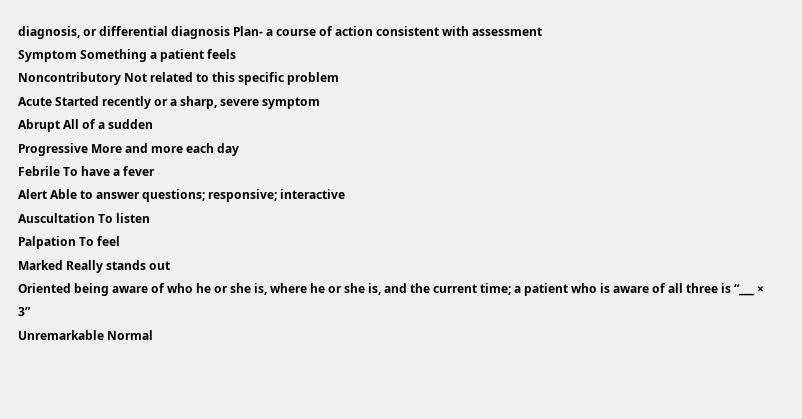diagnosis, or differential diagnosis Plan- a course of action consistent with assessment
Symptom Something a patient feels
Noncontributory Not related to this specific problem
Acute Started recently or a sharp, severe symptom
Abrupt All of a sudden
Progressive More and more each day
Febrile To have a fever
Alert Able to answer questions; responsive; interactive
Auscultation To listen
Palpation To feel
Marked Really stands out
Oriented being aware of who he or she is, where he or she is, and the current time; a patient who is aware of all three is “___ × 3”
Unremarkable Normal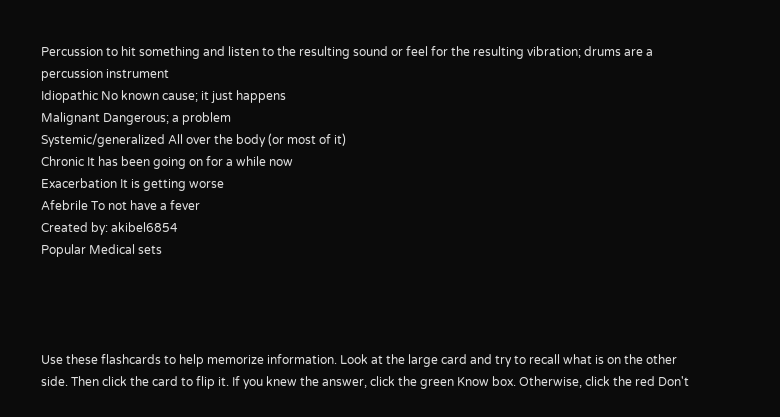Percussion to hit something and listen to the resulting sound or feel for the resulting vibration; drums are a percussion instrument
Idiopathic No known cause; it just happens
Malignant Dangerous; a problem
Systemic/generalized All over the body (or most of it)
Chronic It has been going on for a while now
Exacerbation It is getting worse
Afebrile To not have a fever
Created by: akibel6854
Popular Medical sets




Use these flashcards to help memorize information. Look at the large card and try to recall what is on the other side. Then click the card to flip it. If you knew the answer, click the green Know box. Otherwise, click the red Don't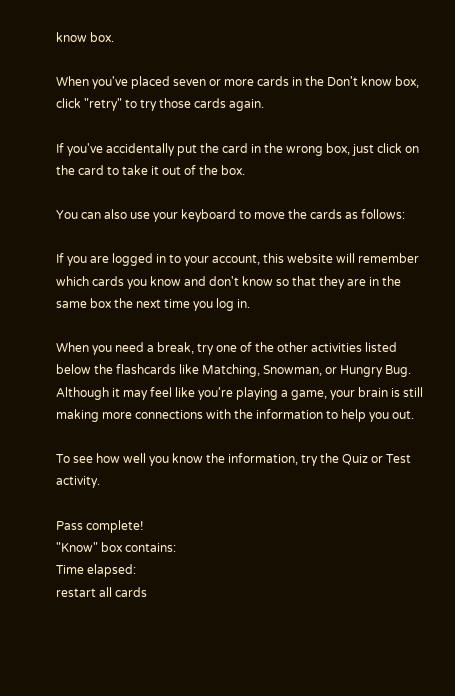know box.

When you've placed seven or more cards in the Don't know box, click "retry" to try those cards again.

If you've accidentally put the card in the wrong box, just click on the card to take it out of the box.

You can also use your keyboard to move the cards as follows:

If you are logged in to your account, this website will remember which cards you know and don't know so that they are in the same box the next time you log in.

When you need a break, try one of the other activities listed below the flashcards like Matching, Snowman, or Hungry Bug. Although it may feel like you're playing a game, your brain is still making more connections with the information to help you out.

To see how well you know the information, try the Quiz or Test activity.

Pass complete!
"Know" box contains:
Time elapsed:
restart all cards